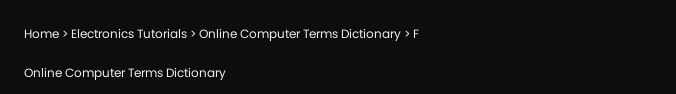Home > Electronics Tutorials > Online Computer Terms Dictionary > F

Online Computer Terms Dictionary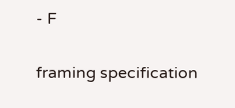- F

framing specification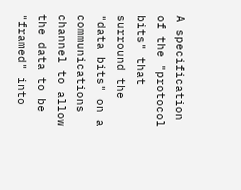A specification of the "protocol bits" that surround the "data bits" on a communications channel to allow the data to be "framed" into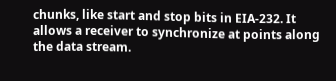chunks, like start and stop bits in EIA-232. It allows a receiver to synchronize at points along the data stream.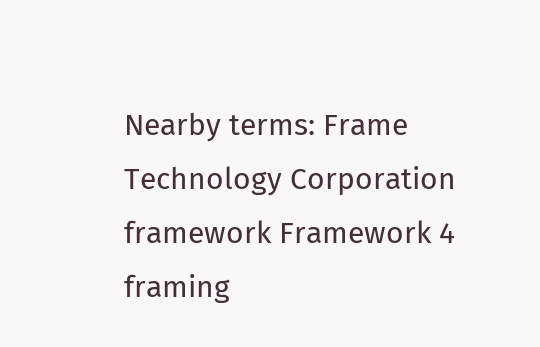Nearby terms: Frame Technology Corporation framework Framework 4 framing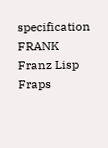specification FRANK Franz Lisp Fraps